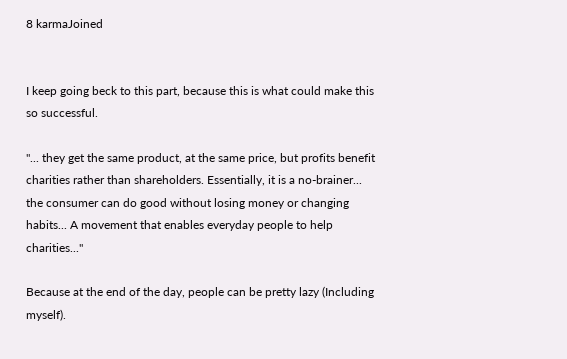8 karmaJoined


I keep going beck to this part, because this is what could make this so successful.

"... they get the same product, at the same price, but profits benefit charities rather than shareholders. Essentially, it is a no-brainer... the consumer can do good without losing money or changing habits... A movement that enables everyday people to help charities..."

Because at the end of the day, people can be pretty lazy (Including myself).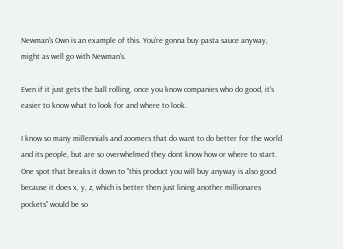Newman's Own is an example of this. You're gonna buy pasta sauce anyway, might as well go with Newman's.

Even if it just gets the ball rolling, once you know companies who do good, it's easier to know what to look for and where to look.

I know so many millennials and zoomers that do want to do better for the world and its people, but are so overwhelmed they dont know how or where to start. One spot that breaks it down to "this product you will buy anyway is also good because it does x, y, z, which is better then just lining another millionares pockets" would be so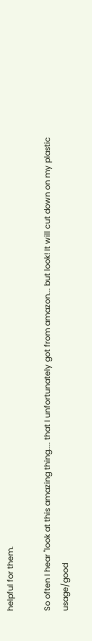helpful for them.

So often I hear "look at this amazing thing.... that I unfortunately got from amazon... but look! It will cut down on my plastic usage/good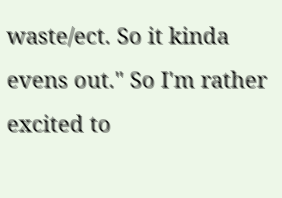waste/ect. So it kinda evens out." So I'm rather excited to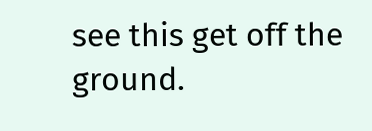see this get off the ground.